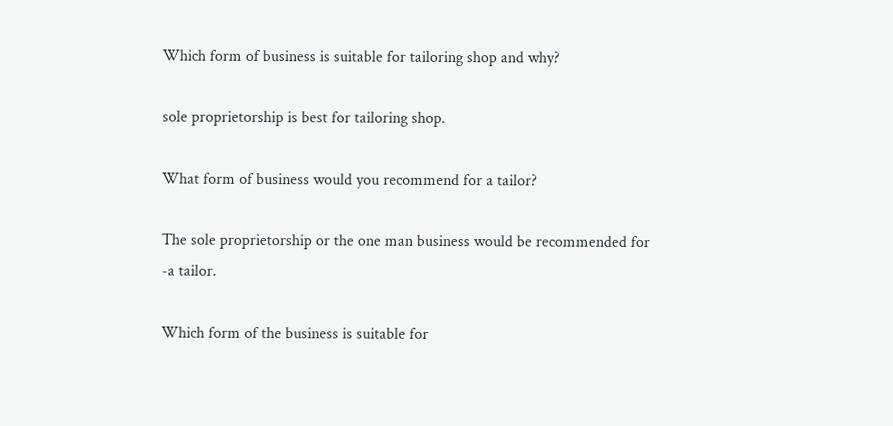Which form of business is suitable for tailoring shop and why?

sole proprietorship is best for tailoring shop.

What form of business would you recommend for a tailor?

The sole proprietorship or the one man business would be recommended for -a tailor.

Which form of the business is suitable for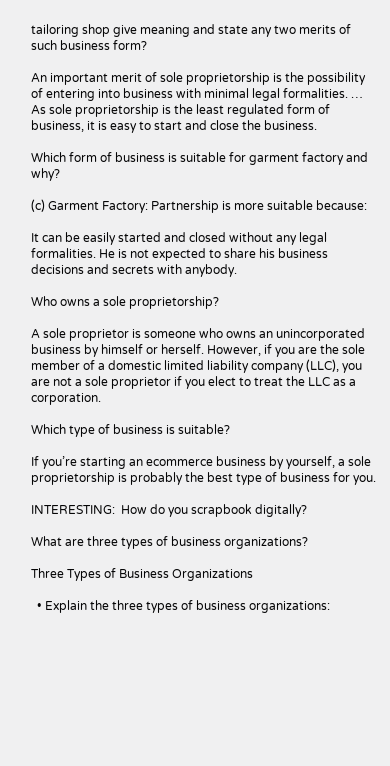tailoring shop give meaning and state any two merits of such business form?

An important merit of sole proprietorship is the possibility of entering into business with minimal legal formalities. … As sole proprietorship is the least regulated form of business, it is easy to start and close the business.

Which form of business is suitable for garment factory and why?

(c) Garment Factory: Partnership is more suitable because:

It can be easily started and closed without any legal formalities. He is not expected to share his business decisions and secrets with anybody.

Who owns a sole proprietorship?

A sole proprietor is someone who owns an unincorporated business by himself or herself. However, if you are the sole member of a domestic limited liability company (LLC), you are not a sole proprietor if you elect to treat the LLC as a corporation.

Which type of business is suitable?

If you’re starting an ecommerce business by yourself, a sole proprietorship is probably the best type of business for you.

INTERESTING:  How do you scrapbook digitally?

What are three types of business organizations?

Three Types of Business Organizations

  • Explain the three types of business organizations: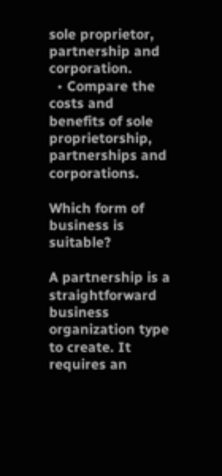sole proprietor, partnership and corporation.
  • Compare the costs and benefits of sole proprietorship, partnerships and corporations.

Which form of business is suitable?

A partnership is a straightforward business organization type to create. It requires an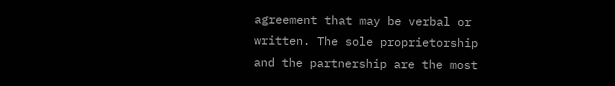agreement that may be verbal or written. The sole proprietorship and the partnership are the most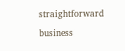straightforward business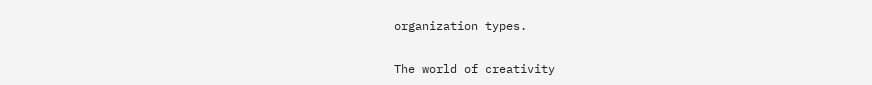organization types.

The world of creativity